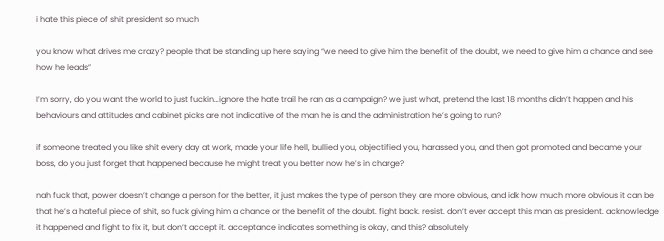i hate this piece of shit president so much

you know what drives me crazy? people that be standing up here saying “we need to give him the benefit of the doubt, we need to give him a chance and see how he leads”

I’m sorry, do you want the world to just fuckin…ignore the hate trail he ran as a campaign? we just what, pretend the last 18 months didn’t happen and his behaviours and attitudes and cabinet picks are not indicative of the man he is and the administration he’s going to run?

if someone treated you like shit every day at work, made your life hell, bullied you, objectified you, harassed you, and then got promoted and became your boss, do you just forget that happened because he might treat you better now he’s in charge?

nah fuck that, power doesn’t change a person for the better, it just makes the type of person they are more obvious, and idk how much more obvious it can be that he’s a hateful piece of shit, so fuck giving him a chance or the benefit of the doubt. fight back. resist. don’t ever accept this man as president. acknowledge it happened and fight to fix it, but don’t accept it. acceptance indicates something is okay, and this? absolutely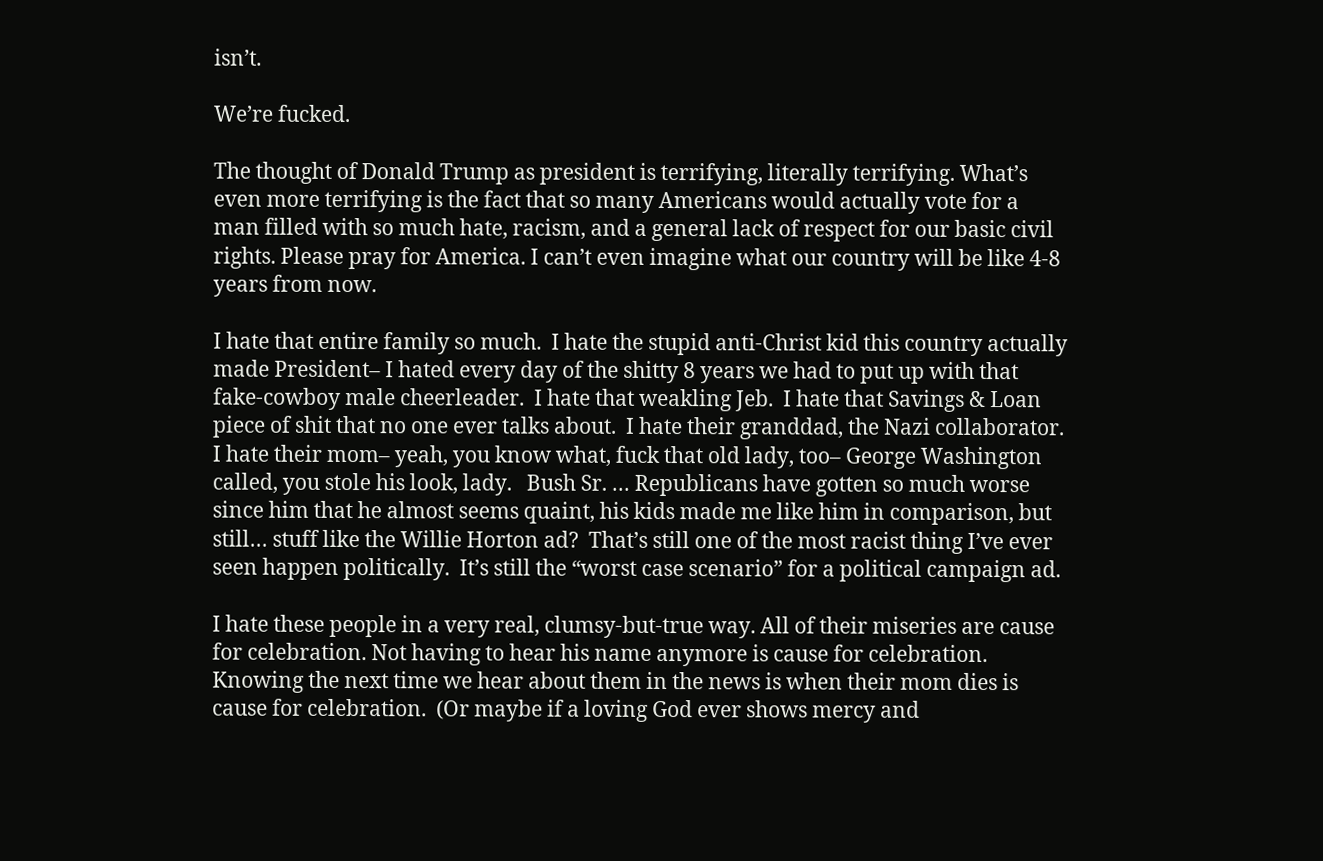isn’t.

We’re fucked.

The thought of Donald Trump as president is terrifying, literally terrifying. What’s even more terrifying is the fact that so many Americans would actually vote for a man filled with so much hate, racism, and a general lack of respect for our basic civil rights. Please pray for America. I can’t even imagine what our country will be like 4-8 years from now.

I hate that entire family so much.  I hate the stupid anti-Christ kid this country actually made President– I hated every day of the shitty 8 years we had to put up with that fake-cowboy male cheerleader.  I hate that weakling Jeb.  I hate that Savings & Loan piece of shit that no one ever talks about.  I hate their granddad, the Nazi collaborator.   I hate their mom– yeah, you know what, fuck that old lady, too– George Washington called, you stole his look, lady.   Bush Sr. … Republicans have gotten so much worse since him that he almost seems quaint, his kids made me like him in comparison, but still… stuff like the Willie Horton ad?  That’s still one of the most racist thing I’ve ever seen happen politically.  It’s still the “worst case scenario” for a political campaign ad.

I hate these people in a very real, clumsy-but-true way. All of their miseries are cause for celebration. Not having to hear his name anymore is cause for celebration.  Knowing the next time we hear about them in the news is when their mom dies is cause for celebration.  (Or maybe if a loving God ever shows mercy and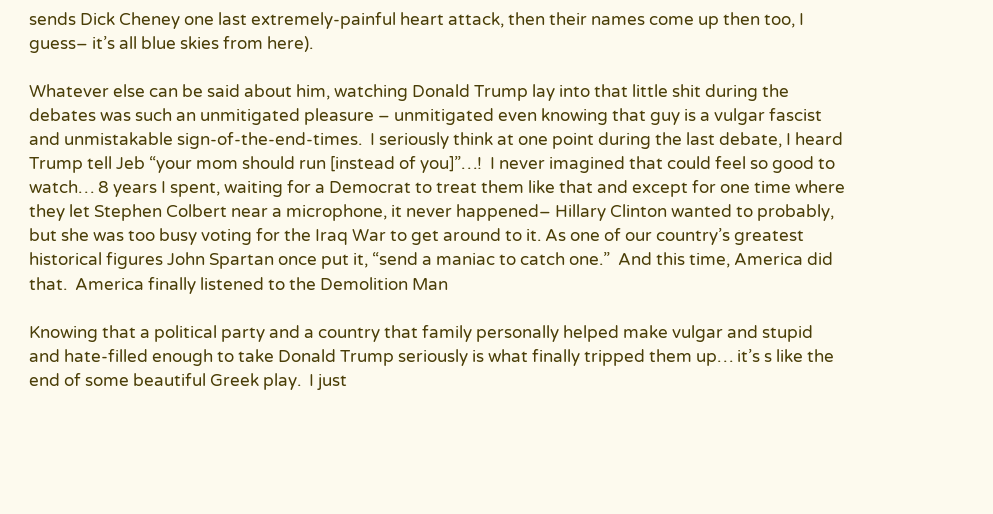sends Dick Cheney one last extremely-painful heart attack, then their names come up then too, I guess– it’s all blue skies from here).

Whatever else can be said about him, watching Donald Trump lay into that little shit during the debates was such an unmitigated pleasure – unmitigated even knowing that guy is a vulgar fascist and unmistakable sign-of-the-end-times.  I seriously think at one point during the last debate, I heard Trump tell Jeb “your mom should run [instead of you]”…!  I never imagined that could feel so good to watch… 8 years I spent, waiting for a Democrat to treat them like that and except for one time where they let Stephen Colbert near a microphone, it never happened– Hillary Clinton wanted to probably, but she was too busy voting for the Iraq War to get around to it. As one of our country’s greatest historical figures John Spartan once put it, “send a maniac to catch one.”  And this time, America did that.  America finally listened to the Demolition Man

Knowing that a political party and a country that family personally helped make vulgar and stupid and hate-filled enough to take Donald Trump seriously is what finally tripped them up… it’s s like the end of some beautiful Greek play.  I just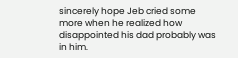sincerely hope Jeb cried some more when he realized how disappointed his dad probably was in him.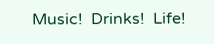Music!  Drinks!  Life!